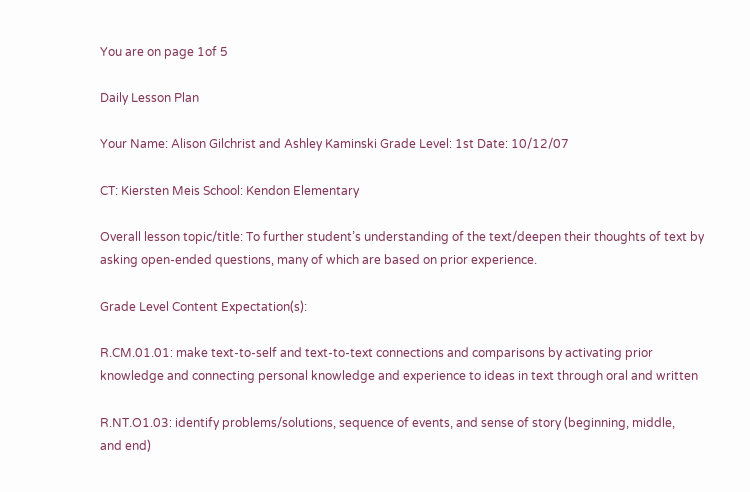You are on page 1of 5

Daily Lesson Plan

Your Name: Alison Gilchrist and Ashley Kaminski Grade Level: 1st Date: 10/12/07

CT: Kiersten Meis School: Kendon Elementary

Overall lesson topic/title: To further student’s understanding of the text/deepen their thoughts of text by
asking open-ended questions, many of which are based on prior experience.

Grade Level Content Expectation(s):

R.CM.01.01: make text-to-self and text-to-text connections and comparisons by activating prior
knowledge and connecting personal knowledge and experience to ideas in text through oral and written

R.NT.O1.03: identify problems/solutions, sequence of events, and sense of story (beginning, middle,
and end)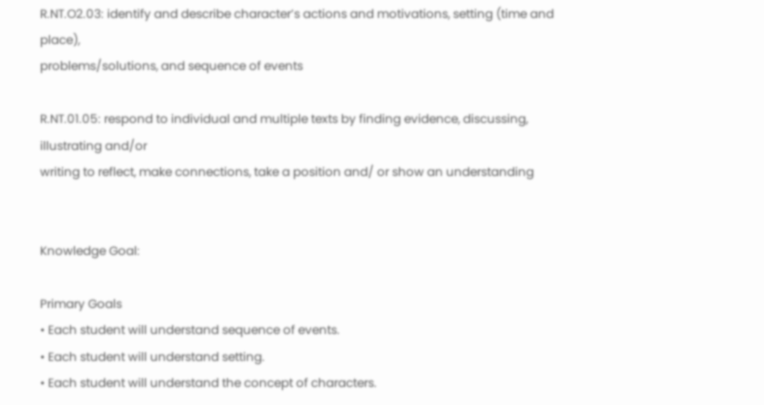R.NT.O2.03: identify and describe character’s actions and motivations, setting (time and place),
problems/solutions, and sequence of events

R.NT.01.05: respond to individual and multiple texts by finding evidence, discussing, illustrating and/or
writing to reflect, make connections, take a position and/ or show an understanding


Knowledge Goal:

Primary Goals
• Each student will understand sequence of events.
• Each student will understand setting.
• Each student will understand the concept of characters.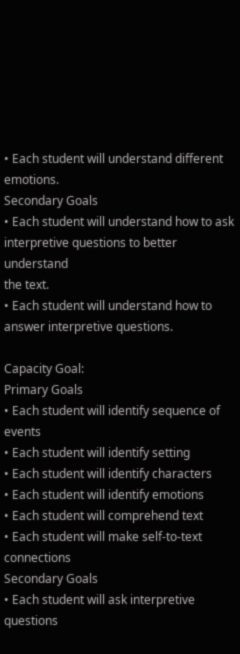• Each student will understand different emotions.
Secondary Goals
• Each student will understand how to ask interpretive questions to better understand
the text.
• Each student will understand how to answer interpretive questions.

Capacity Goal:
Primary Goals
• Each student will identify sequence of events
• Each student will identify setting
• Each student will identify characters
• Each student will identify emotions
• Each student will comprehend text
• Each student will make self-to-text connections
Secondary Goals
• Each student will ask interpretive questions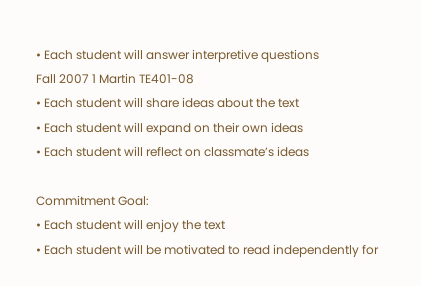• Each student will answer interpretive questions
Fall 2007 1 Martin TE401-08
• Each student will share ideas about the text
• Each student will expand on their own ideas
• Each student will reflect on classmate’s ideas

Commitment Goal:
• Each student will enjoy the text
• Each student will be motivated to read independently for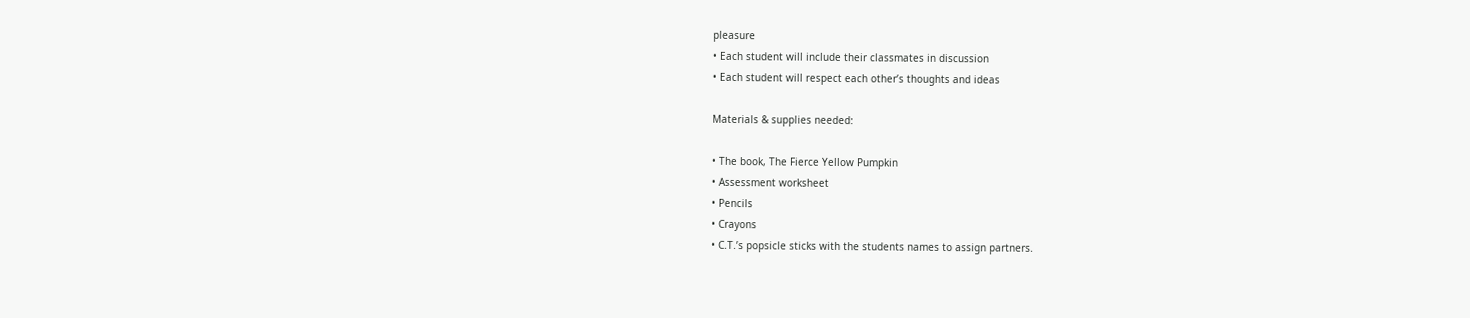pleasure
• Each student will include their classmates in discussion
• Each student will respect each other’s thoughts and ideas

Materials & supplies needed:

• The book, The Fierce Yellow Pumpkin
• Assessment worksheet
• Pencils
• Crayons
• C.T.’s popsicle sticks with the students names to assign partners.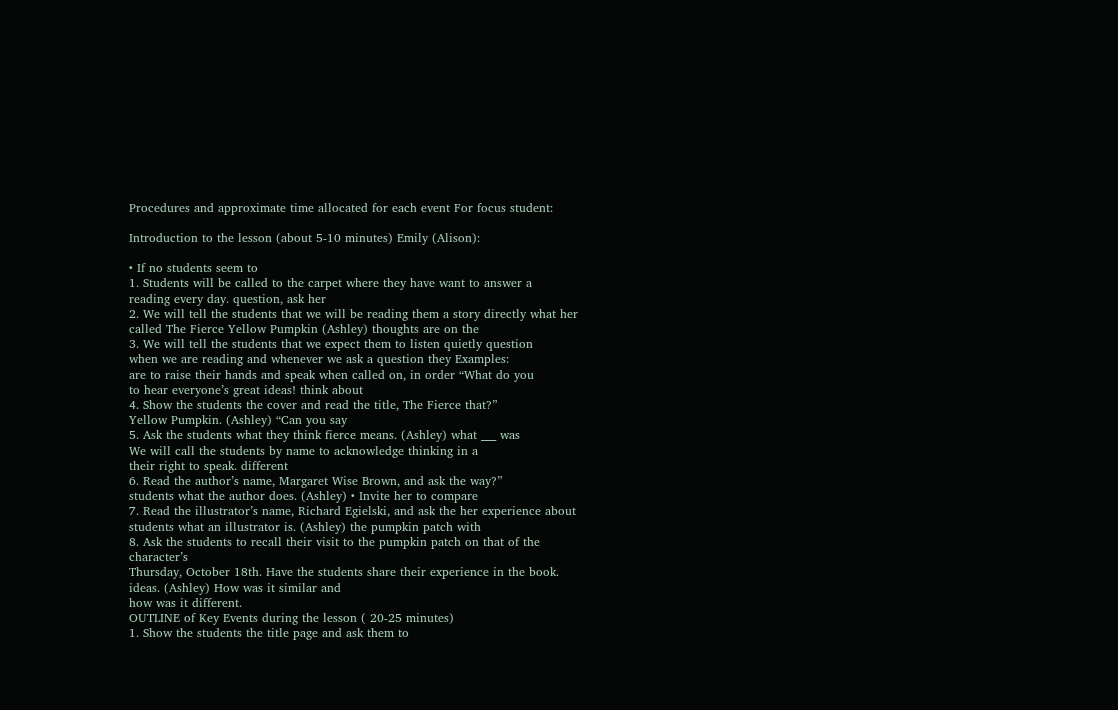Procedures and approximate time allocated for each event For focus student:

Introduction to the lesson (about 5-10 minutes) Emily (Alison):

• If no students seem to
1. Students will be called to the carpet where they have want to answer a
reading every day. question, ask her
2. We will tell the students that we will be reading them a story directly what her
called The Fierce Yellow Pumpkin (Ashley) thoughts are on the
3. We will tell the students that we expect them to listen quietly question
when we are reading and whenever we ask a question they Examples:
are to raise their hands and speak when called on, in order “What do you
to hear everyone’s great ideas! think about
4. Show the students the cover and read the title, The Fierce that?”
Yellow Pumpkin. (Ashley) “Can you say
5. Ask the students what they think fierce means. (Ashley) what ___ was
We will call the students by name to acknowledge thinking in a
their right to speak. different
6. Read the author’s name, Margaret Wise Brown, and ask the way?”
students what the author does. (Ashley) • Invite her to compare
7. Read the illustrator’s name, Richard Egielski, and ask the her experience about
students what an illustrator is. (Ashley) the pumpkin patch with
8. Ask the students to recall their visit to the pumpkin patch on that of the character’s
Thursday, October 18th. Have the students share their experience in the book.
ideas. (Ashley) How was it similar and
how was it different.
OUTLINE of Key Events during the lesson ( 20-25 minutes)
1. Show the students the title page and ask them to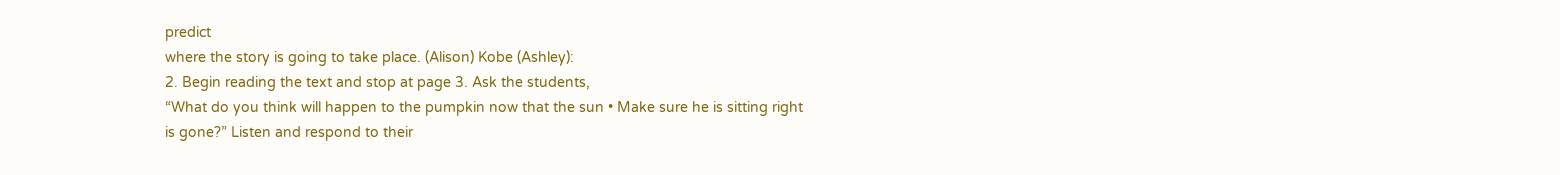predict
where the story is going to take place. (Alison) Kobe (Ashley):
2. Begin reading the text and stop at page 3. Ask the students,
“What do you think will happen to the pumpkin now that the sun • Make sure he is sitting right
is gone?” Listen and respond to their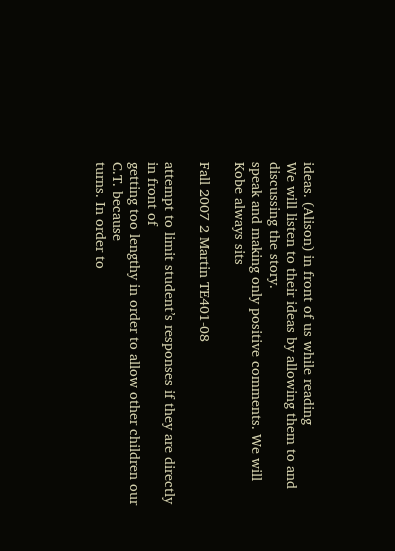ideas. (Alison) in front of us while reading
We will listen to their ideas by allowing them to and discussing the story.
speak and making only positive comments. We will Kobe always sits

Fall 2007 2 Martin TE401-08

attempt to limit student’s responses if they are directly in front of
getting too lengthy in order to allow other children our C.T. because
turns. In order to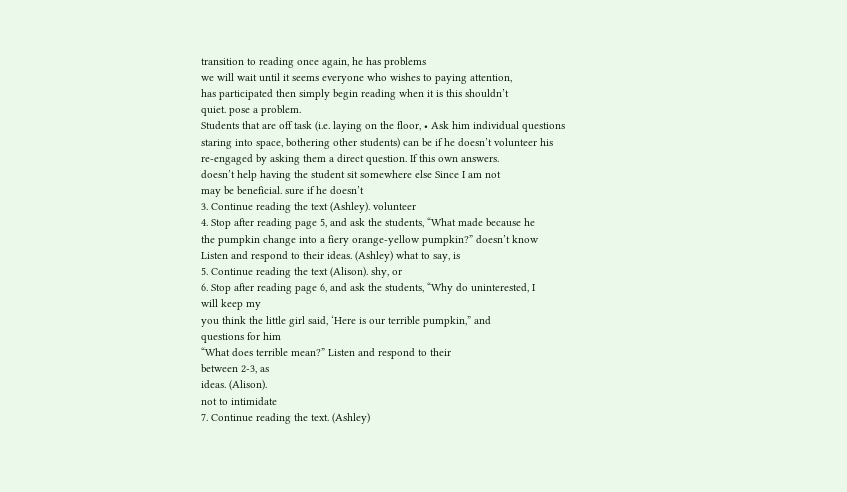transition to reading once again, he has problems
we will wait until it seems everyone who wishes to paying attention,
has participated then simply begin reading when it is this shouldn’t
quiet. pose a problem.
Students that are off task (i.e. laying on the floor, • Ask him individual questions
staring into space, bothering other students) can be if he doesn’t volunteer his
re-engaged by asking them a direct question. If this own answers.
doesn’t help having the student sit somewhere else Since I am not
may be beneficial. sure if he doesn’t
3. Continue reading the text (Ashley). volunteer
4. Stop after reading page 5, and ask the students, “What made because he
the pumpkin change into a fiery orange-yellow pumpkin?” doesn’t know
Listen and respond to their ideas. (Ashley) what to say, is
5. Continue reading the text (Alison). shy, or
6. Stop after reading page 6, and ask the students, “Why do uninterested, I
will keep my
you think the little girl said, ‘Here is our terrible pumpkin,” and
questions for him
“What does terrible mean?” Listen and respond to their
between 2-3, as
ideas. (Alison).
not to intimidate
7. Continue reading the text. (Ashley)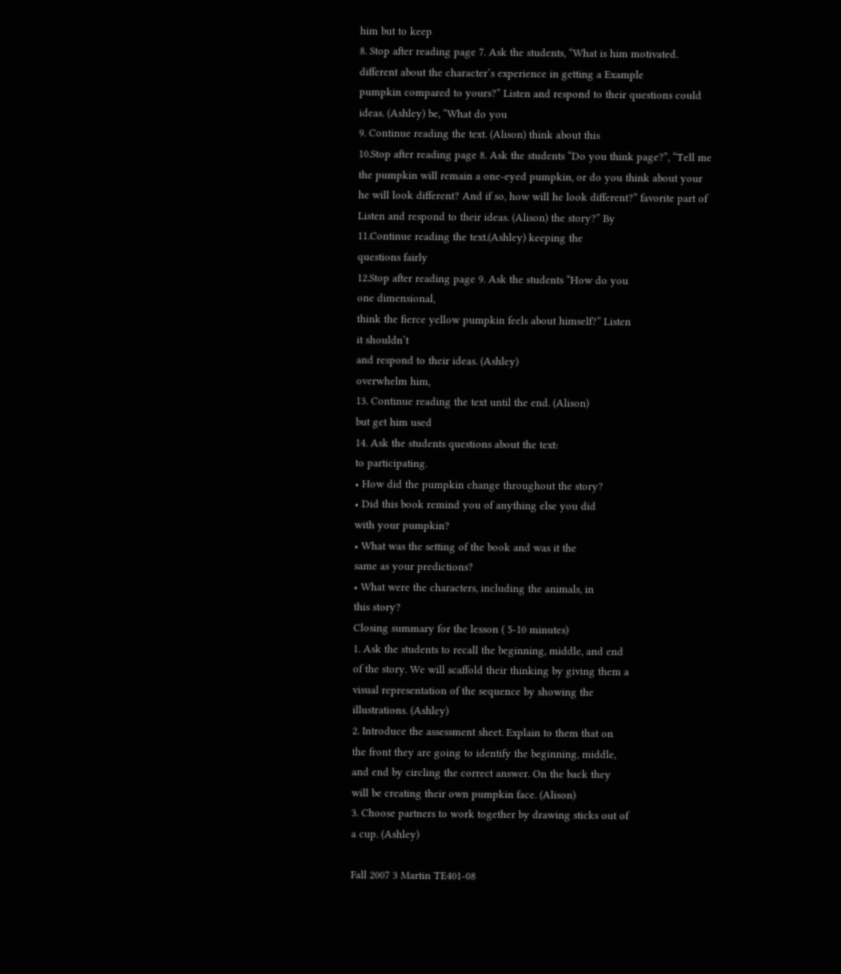him but to keep
8. Stop after reading page 7. Ask the students, “What is him motivated.
different about the character’s experience in getting a Example
pumpkin compared to yours?” Listen and respond to their questions could
ideas. (Ashley) be, “What do you
9. Continue reading the text. (Alison) think about this
10.Stop after reading page 8. Ask the students “Do you think page?”, “Tell me
the pumpkin will remain a one-eyed pumpkin, or do you think about your
he will look different? And if so, how will he look different?” favorite part of
Listen and respond to their ideas. (Alison) the story?” By
11.Continue reading the text.(Ashley) keeping the
questions fairly
12.Stop after reading page 9. Ask the students “How do you
one dimensional,
think the fierce yellow pumpkin feels about himself?” Listen
it shouldn’t
and respond to their ideas. (Ashley)
overwhelm him,
13. Continue reading the text until the end. (Alison)
but get him used
14. Ask the students questions about the text:
to participating.
• How did the pumpkin change throughout the story?
• Did this book remind you of anything else you did
with your pumpkin?
• What was the setting of the book and was it the
same as your predictions?
• What were the characters, including the animals, in
this story?
Closing summary for the lesson ( 5-10 minutes)
1. Ask the students to recall the beginning, middle, and end
of the story. We will scaffold their thinking by giving them a
visual representation of the sequence by showing the
illustrations. (Ashley)
2. Introduce the assessment sheet. Explain to them that on
the front they are going to identify the beginning, middle,
and end by circling the correct answer. On the back they
will be creating their own pumpkin face. (Alison)
3. Choose partners to work together by drawing sticks out of
a cup. (Ashley)

Fall 2007 3 Martin TE401-08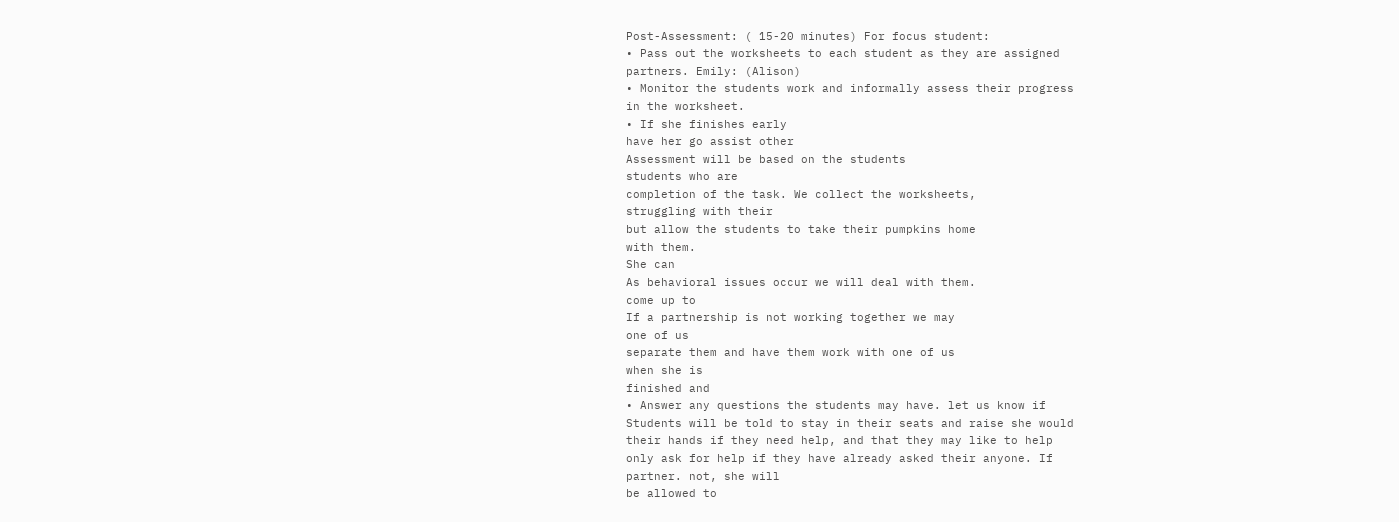Post-Assessment: ( 15-20 minutes) For focus student:
• Pass out the worksheets to each student as they are assigned
partners. Emily: (Alison)
• Monitor the students work and informally assess their progress
in the worksheet.
• If she finishes early
have her go assist other
Assessment will be based on the students
students who are
completion of the task. We collect the worksheets,
struggling with their
but allow the students to take their pumpkins home
with them.
She can
As behavioral issues occur we will deal with them.
come up to
If a partnership is not working together we may
one of us
separate them and have them work with one of us
when she is
finished and
• Answer any questions the students may have. let us know if
Students will be told to stay in their seats and raise she would
their hands if they need help, and that they may like to help
only ask for help if they have already asked their anyone. If
partner. not, she will
be allowed to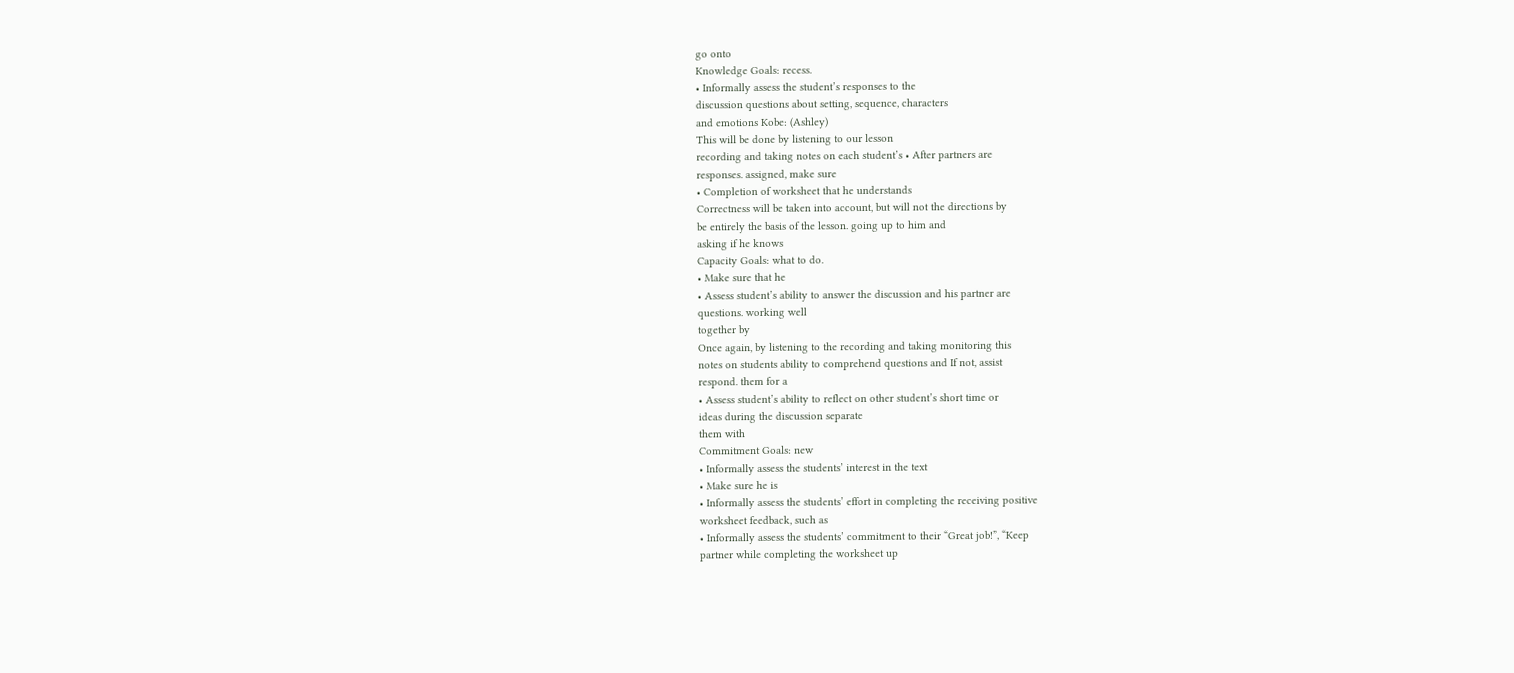go onto
Knowledge Goals: recess.
• Informally assess the student’s responses to the
discussion questions about setting, sequence, characters
and emotions Kobe: (Ashley)
This will be done by listening to our lesson
recording and taking notes on each student’s • After partners are
responses. assigned, make sure
• Completion of worksheet that he understands
Correctness will be taken into account, but will not the directions by
be entirely the basis of the lesson. going up to him and
asking if he knows
Capacity Goals: what to do.
• Make sure that he
• Assess student’s ability to answer the discussion and his partner are
questions. working well
together by
Once again, by listening to the recording and taking monitoring this
notes on students ability to comprehend questions and If not, assist
respond. them for a
• Assess student’s ability to reflect on other student’s short time or
ideas during the discussion separate
them with
Commitment Goals: new
• Informally assess the students’ interest in the text
• Make sure he is
• Informally assess the students’ effort in completing the receiving positive
worksheet feedback, such as
• Informally assess the students’ commitment to their “Great job!”, “Keep
partner while completing the worksheet up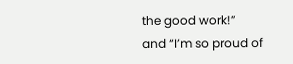the good work!”
and “I’m so proud of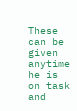These
can be given
anytime he is
on task and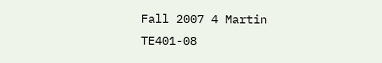Fall 2007 4 Martin TE401-08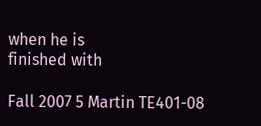when he is
finished with

Fall 2007 5 Martin TE401-08